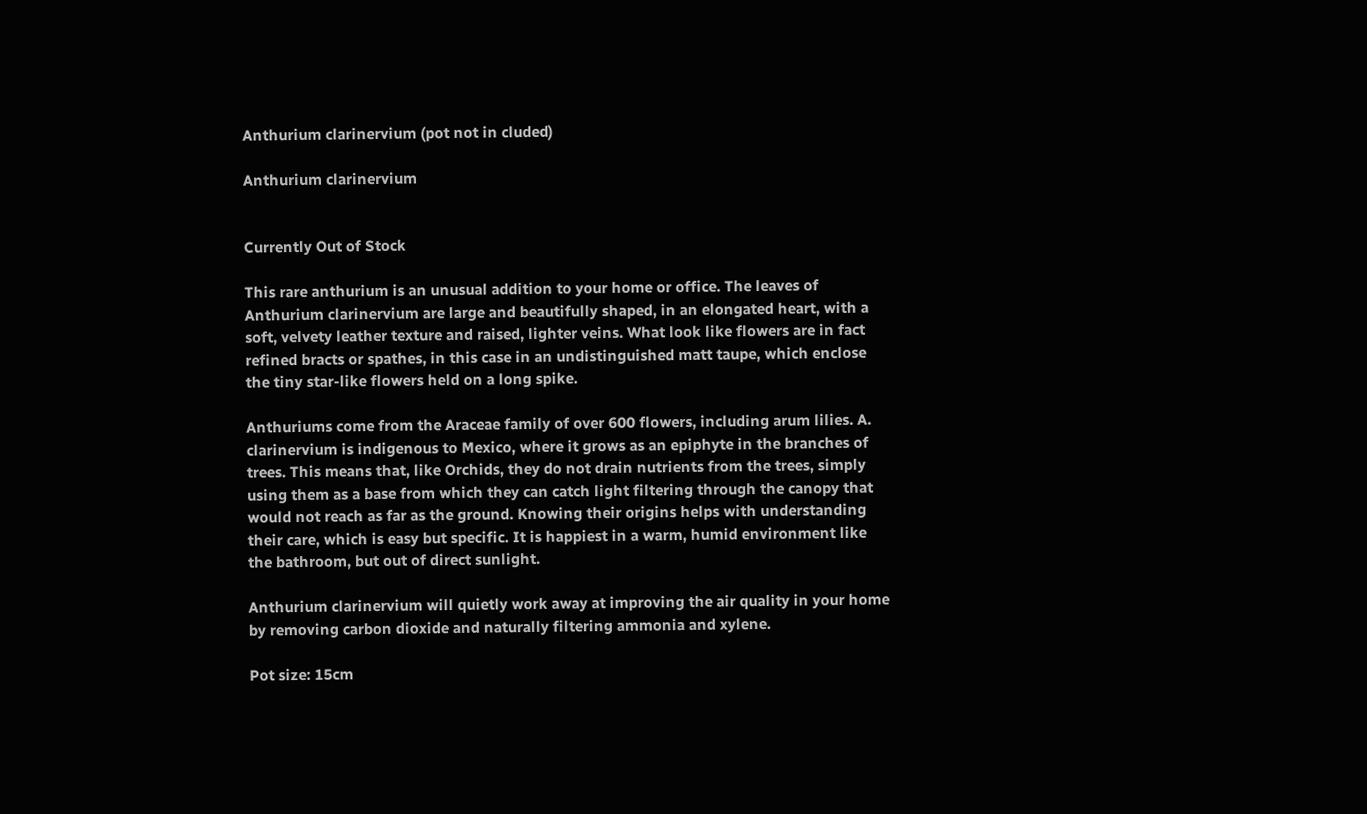Anthurium clarinervium (pot not in cluded)

Anthurium clarinervium


Currently Out of Stock

This rare anthurium is an unusual addition to your home or office. The leaves of Anthurium clarinervium are large and beautifully shaped, in an elongated heart, with a soft, velvety leather texture and raised, lighter veins. What look like flowers are in fact refined bracts or spathes, in this case in an undistinguished matt taupe, which enclose the tiny star-like flowers held on a long spike.

Anthuriums come from the Araceae family of over 600 flowers, including arum lilies. A. clarinervium is indigenous to Mexico, where it grows as an epiphyte in the branches of trees. This means that, like Orchids, they do not drain nutrients from the trees, simply using them as a base from which they can catch light filtering through the canopy that would not reach as far as the ground. Knowing their origins helps with understanding their care, which is easy but specific. It is happiest in a warm, humid environment like the bathroom, but out of direct sunlight.

Anthurium clarinervium will quietly work away at improving the air quality in your home by removing carbon dioxide and naturally filtering ammonia and xylene.

Pot size: 15cm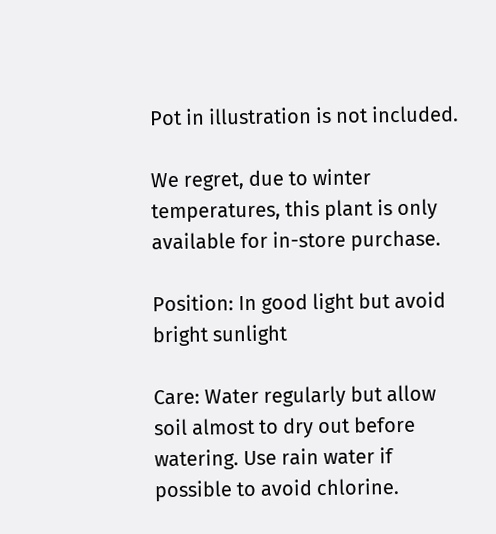Pot in illustration is not included.

We regret, due to winter temperatures, this plant is only available for in-store purchase.

Position: In good light but avoid bright sunlight

Care: Water regularly but allow soil almost to dry out before watering. Use rain water if possible to avoid chlorine.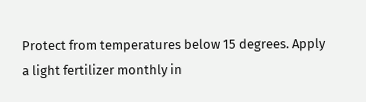Protect from temperatures below 15 degrees. Apply a light fertilizer monthly in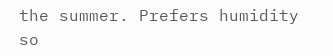the summer. Prefers humidity so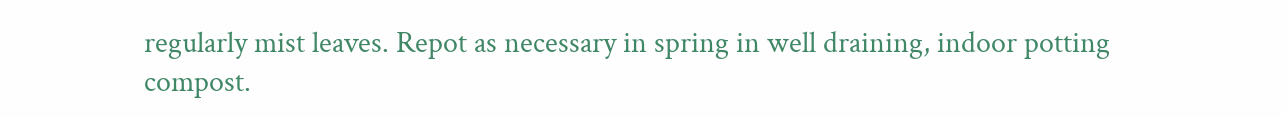regularly mist leaves. Repot as necessary in spring in well draining, indoor potting compost.